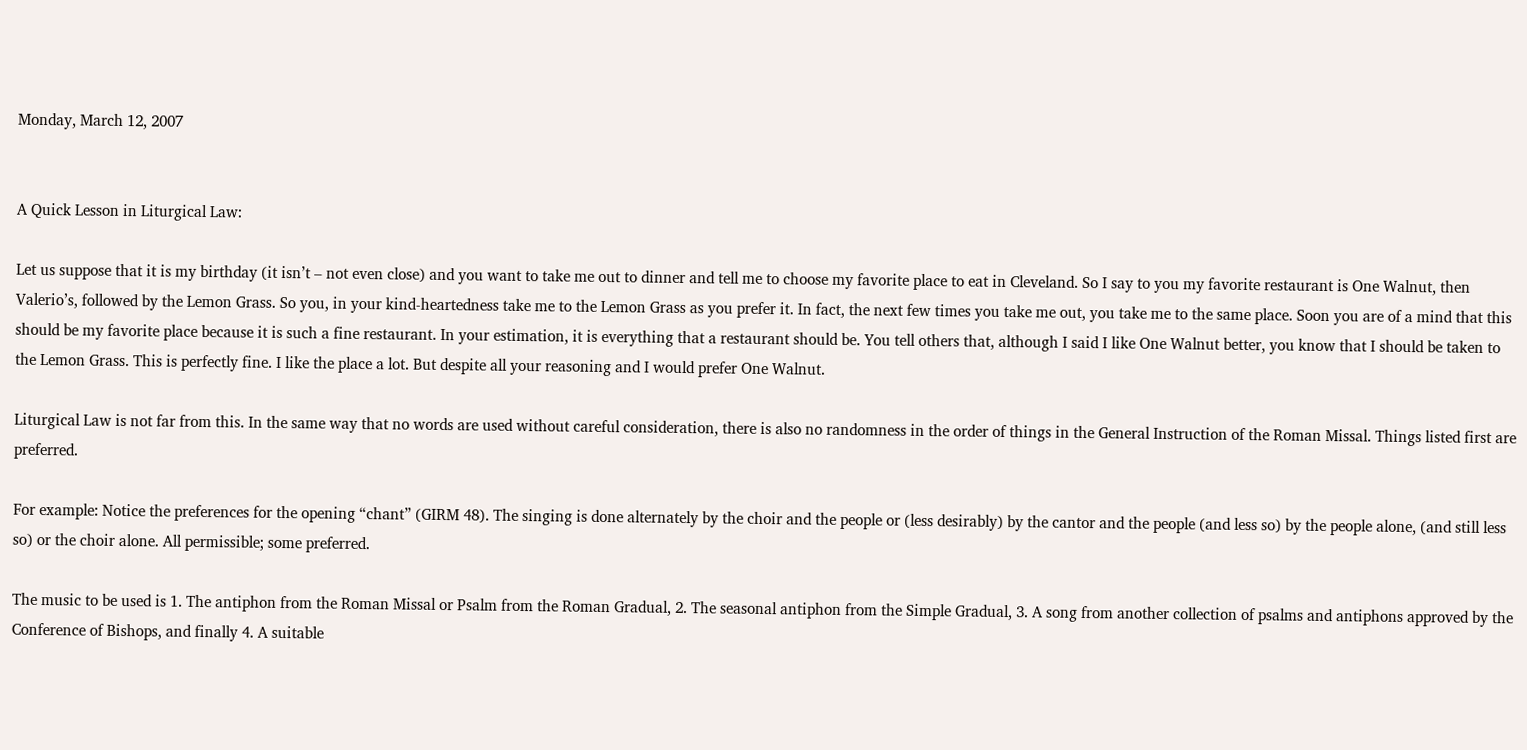Monday, March 12, 2007


A Quick Lesson in Liturgical Law:

Let us suppose that it is my birthday (it isn’t – not even close) and you want to take me out to dinner and tell me to choose my favorite place to eat in Cleveland. So I say to you my favorite restaurant is One Walnut, then Valerio’s, followed by the Lemon Grass. So you, in your kind-heartedness take me to the Lemon Grass as you prefer it. In fact, the next few times you take me out, you take me to the same place. Soon you are of a mind that this should be my favorite place because it is such a fine restaurant. In your estimation, it is everything that a restaurant should be. You tell others that, although I said I like One Walnut better, you know that I should be taken to the Lemon Grass. This is perfectly fine. I like the place a lot. But despite all your reasoning and I would prefer One Walnut.

Liturgical Law is not far from this. In the same way that no words are used without careful consideration, there is also no randomness in the order of things in the General Instruction of the Roman Missal. Things listed first are preferred.

For example: Notice the preferences for the opening “chant” (GIRM 48). The singing is done alternately by the choir and the people or (less desirably) by the cantor and the people (and less so) by the people alone, (and still less so) or the choir alone. All permissible; some preferred.

The music to be used is 1. The antiphon from the Roman Missal or Psalm from the Roman Gradual, 2. The seasonal antiphon from the Simple Gradual, 3. A song from another collection of psalms and antiphons approved by the Conference of Bishops, and finally 4. A suitable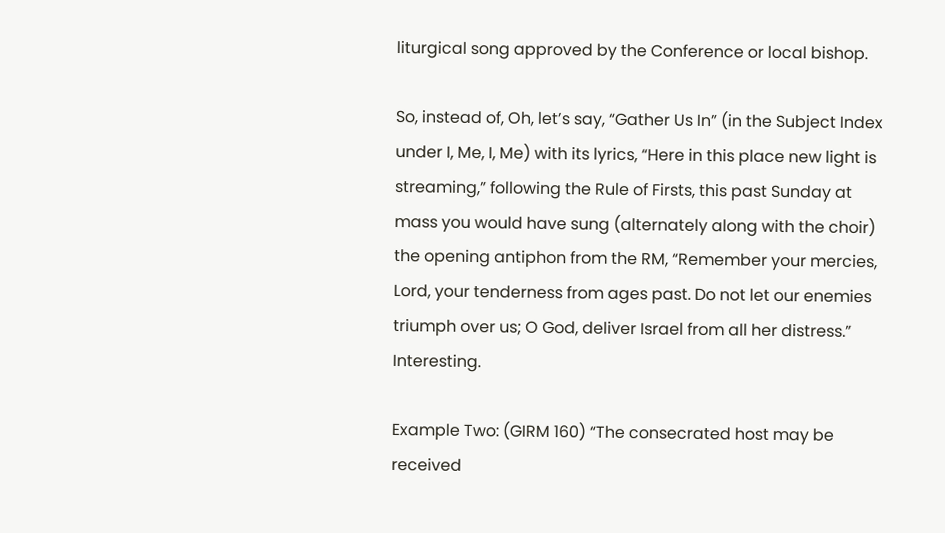liturgical song approved by the Conference or local bishop.

So, instead of, Oh, let’s say, “Gather Us In” (in the Subject Index under I, Me, I, Me) with its lyrics, “Here in this place new light is streaming,” following the Rule of Firsts, this past Sunday at mass you would have sung (alternately along with the choir) the opening antiphon from the RM, “Remember your mercies, Lord, your tenderness from ages past. Do not let our enemies triumph over us; O God, deliver Israel from all her distress.” Interesting.

Example Two: (GIRM 160) “The consecrated host may be received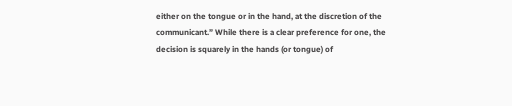either on the tongue or in the hand, at the discretion of the communicant.” While there is a clear preference for one, the decision is squarely in the hands (or tongue) of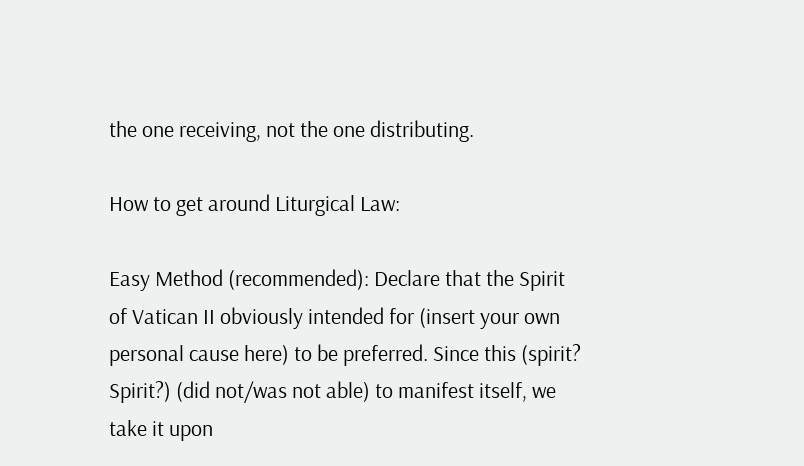the one receiving, not the one distributing.

How to get around Liturgical Law:

Easy Method (recommended): Declare that the Spirit of Vatican II obviously intended for (insert your own personal cause here) to be preferred. Since this (spirit? Spirit?) (did not/was not able) to manifest itself, we take it upon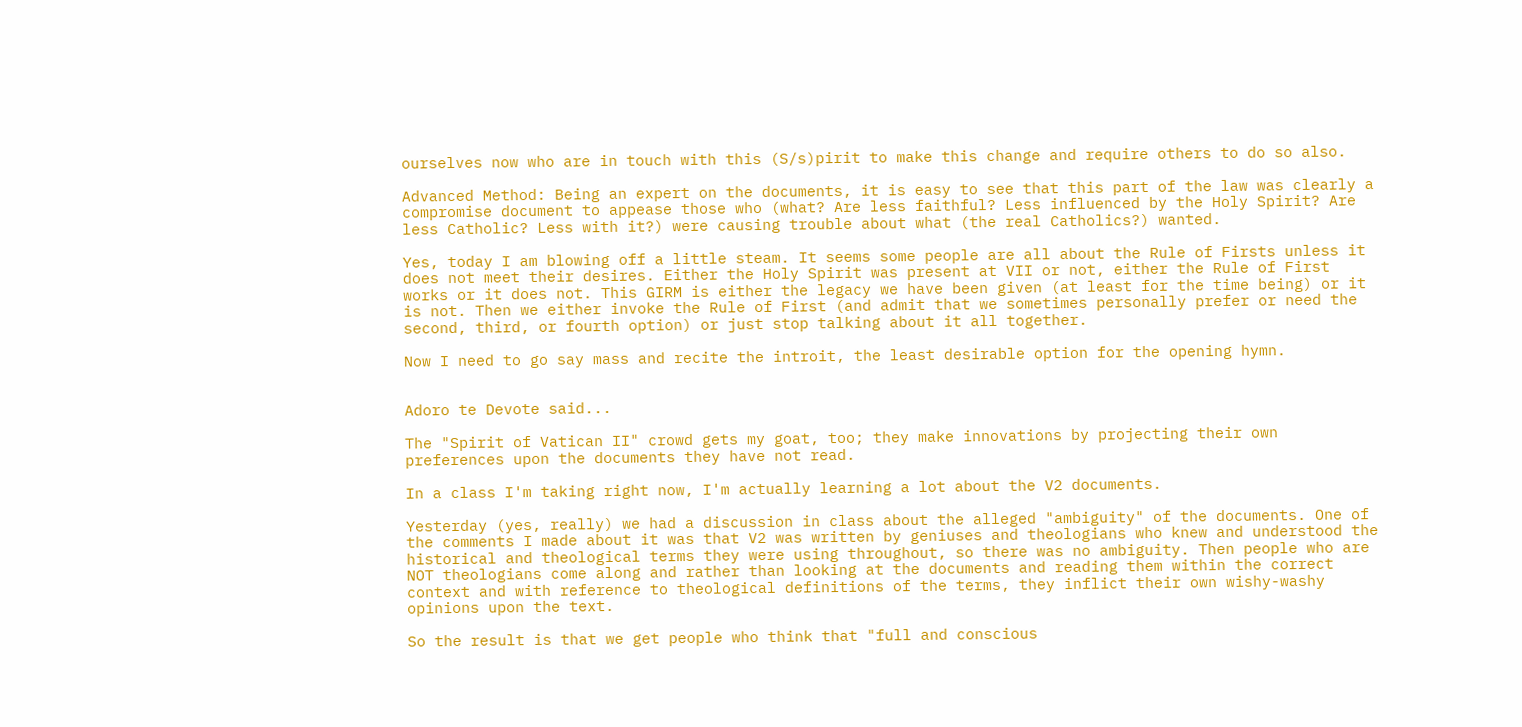ourselves now who are in touch with this (S/s)pirit to make this change and require others to do so also.

Advanced Method: Being an expert on the documents, it is easy to see that this part of the law was clearly a compromise document to appease those who (what? Are less faithful? Less influenced by the Holy Spirit? Are less Catholic? Less with it?) were causing trouble about what (the real Catholics?) wanted.

Yes, today I am blowing off a little steam. It seems some people are all about the Rule of Firsts unless it does not meet their desires. Either the Holy Spirit was present at VII or not, either the Rule of First works or it does not. This GIRM is either the legacy we have been given (at least for the time being) or it is not. Then we either invoke the Rule of First (and admit that we sometimes personally prefer or need the second, third, or fourth option) or just stop talking about it all together.

Now I need to go say mass and recite the introit, the least desirable option for the opening hymn.


Adoro te Devote said...

The "Spirit of Vatican II" crowd gets my goat, too; they make innovations by projecting their own preferences upon the documents they have not read.

In a class I'm taking right now, I'm actually learning a lot about the V2 documents.

Yesterday (yes, really) we had a discussion in class about the alleged "ambiguity" of the documents. One of the comments I made about it was that V2 was written by geniuses and theologians who knew and understood the historical and theological terms they were using throughout, so there was no ambiguity. Then people who are NOT theologians come along and rather than looking at the documents and reading them within the correct context and with reference to theological definitions of the terms, they inflict their own wishy-washy opinions upon the text.

So the result is that we get people who think that "full and conscious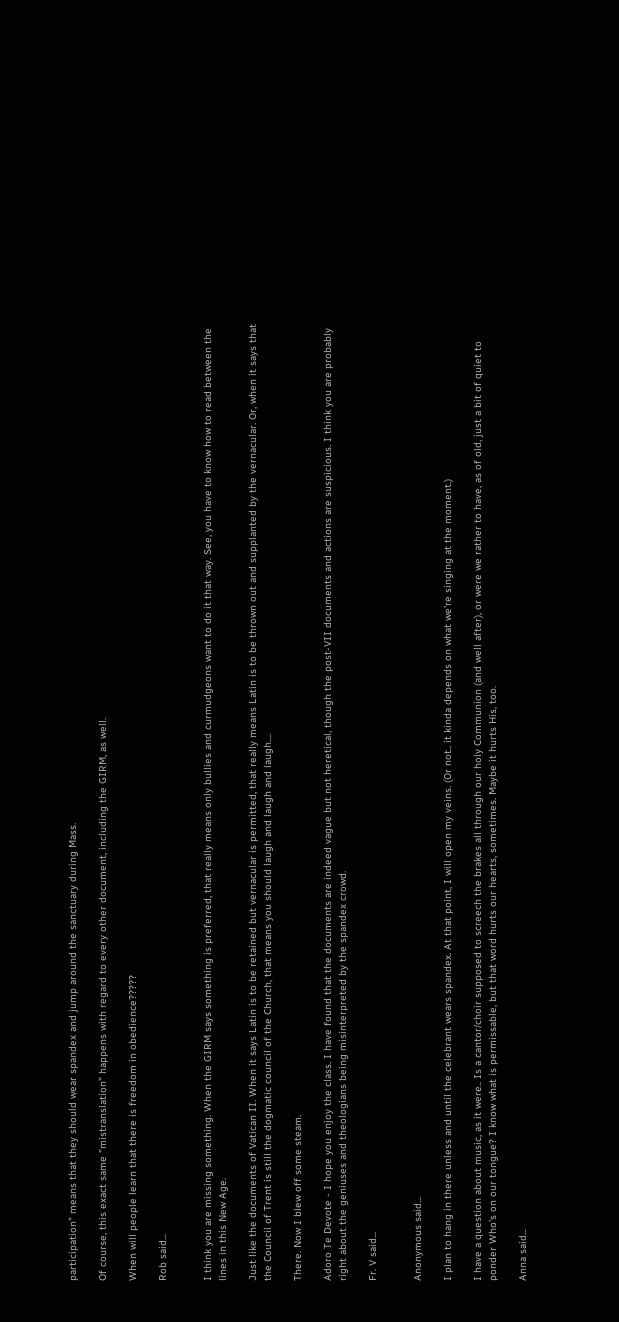participation" means that they should wear spandex and jump around the sanctuary during Mass.

Of course, this exact same "mistranslation" happens with regard to every other document, including the GIRM, as well.

When will people learn that there is freedom in obedience?????

Rob said...


I think you are missing something. When the GIRM says something is preferred, that really means only bullies and curmudgeons want to do it that way. See, you have to know how to read between the lines in this New Age.

Just like the documents of Vatican II. When it says Latin is to be retained but vernacular is permitted, that really means Latin is to be thrown out and supplanted by the vernacular. Or, when it says that the Council of Trent is still the dogmatic council of the Church, that means you should laugh and laugh and laugh....

There. Now I blew off some steam.

Adoro Te Devote - I hope you enjoy the class. I have found that the documents are indeed vague but not heretical, though the post-VII documents and actions are suspicious. I think you are probably right about the geniuses and theologians being misinterpreted by the spandex crowd.

Fr. V said...


Anonymous said...

I plan to hang in there unless and until the celebrant wears spandex. At that point, I will open my veins. (Or not.. it kinda depends on what we're singing at the moment.)

I have a question about music, as it were.. Is a cantor/choir supposed to screech the brakes all through our holy Communion (and well after), or were we rather to have, as of old, just a bit of quiet to ponder Who's on our tongue? I know what is permissable, but that word hurts our hearts, sometimes. Maybe it hurts His, too.

Anna said...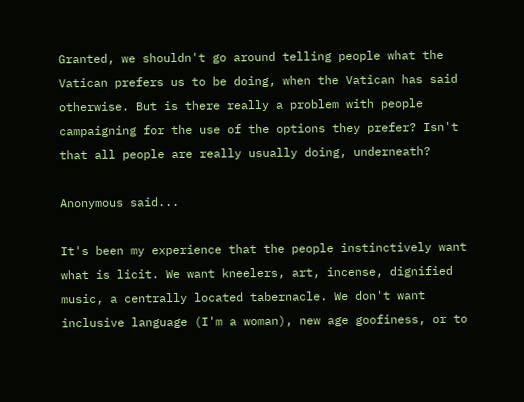Granted, we shouldn't go around telling people what the Vatican prefers us to be doing, when the Vatican has said otherwise. But is there really a problem with people campaigning for the use of the options they prefer? Isn't that all people are really usually doing, underneath?

Anonymous said...

It's been my experience that the people instinctively want what is licit. We want kneelers, art, incense, dignified music, a centrally located tabernacle. We don't want inclusive language (I'm a woman), new age goofiness, or to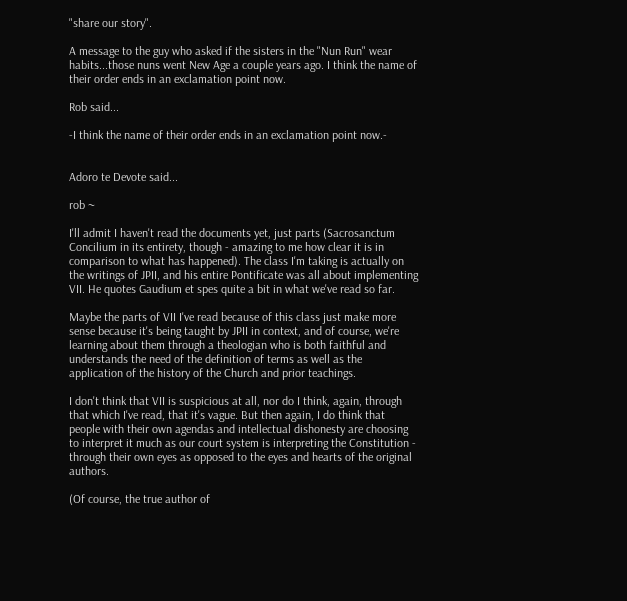"share our story".

A message to the guy who asked if the sisters in the "Nun Run" wear habits...those nuns went New Age a couple years ago. I think the name of their order ends in an exclamation point now.

Rob said...

-I think the name of their order ends in an exclamation point now.-


Adoro te Devote said...

rob ~

I'll admit I haven't read the documents yet, just parts (Sacrosanctum Concilium in its entirety, though - amazing to me how clear it is in comparison to what has happened). The class I'm taking is actually on the writings of JPII, and his entire Pontificate was all about implementing VII. He quotes Gaudium et spes quite a bit in what we've read so far.

Maybe the parts of VII I've read because of this class just make more sense because it's being taught by JPII in context, and of course, we're learning about them through a theologian who is both faithful and understands the need of the definition of terms as well as the application of the history of the Church and prior teachings.

I don't think that VII is suspicious at all, nor do I think, again, through that which I've read, that it's vague. But then again, I do think that people with their own agendas and intellectual dishonesty are choosing to interpret it much as our court system is interpreting the Constitution - through their own eyes as opposed to the eyes and hearts of the original authors.

(Of course, the true author of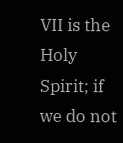VII is the Holy Spirit; if we do not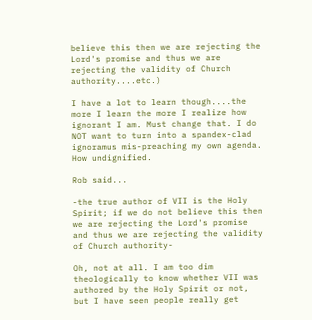believe this then we are rejecting the Lord's promise and thus we are rejecting the validity of Church authority....etc.)

I have a lot to learn though....the more I learn the more I realize how ignorant I am. Must change that. I do NOT want to turn into a spandex-clad ignoramus mis-preaching my own agenda. How undignified.

Rob said...

-the true author of VII is the Holy Spirit; if we do not believe this then we are rejecting the Lord's promise and thus we are rejecting the validity of Church authority-

Oh, not at all. I am too dim theologically to know whether VII was authored by the Holy Spirit or not, but I have seen people really get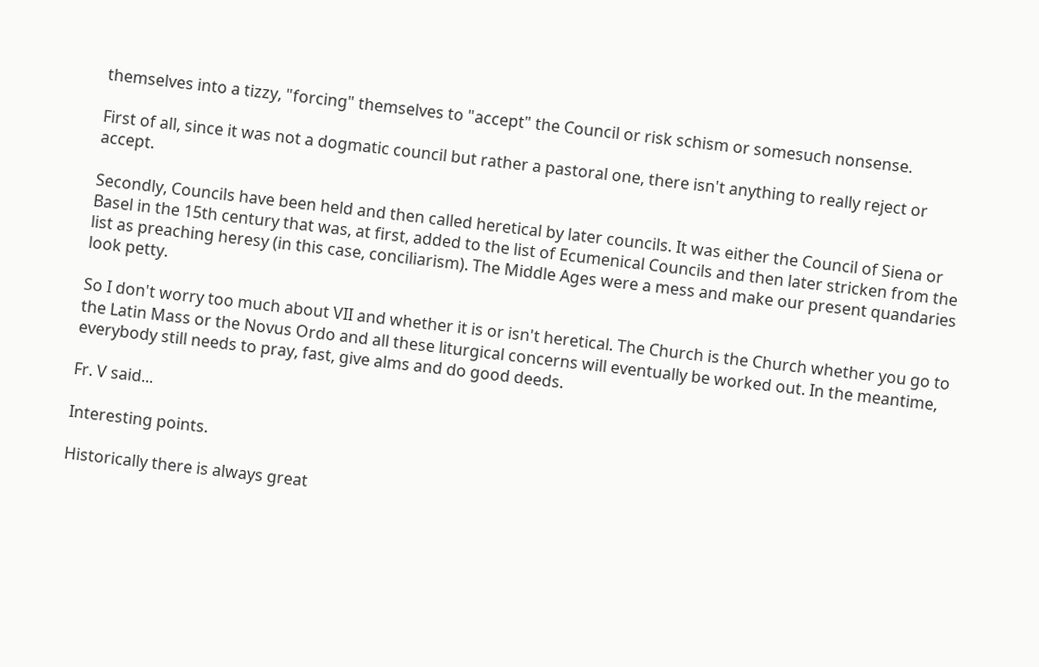themselves into a tizzy, "forcing" themselves to "accept" the Council or risk schism or somesuch nonsense.

First of all, since it was not a dogmatic council but rather a pastoral one, there isn't anything to really reject or accept.

Secondly, Councils have been held and then called heretical by later councils. It was either the Council of Siena or Basel in the 15th century that was, at first, added to the list of Ecumenical Councils and then later stricken from the list as preaching heresy (in this case, conciliarism). The Middle Ages were a mess and make our present quandaries look petty.

So I don't worry too much about VII and whether it is or isn't heretical. The Church is the Church whether you go to the Latin Mass or the Novus Ordo and all these liturgical concerns will eventually be worked out. In the meantime, everybody still needs to pray, fast, give alms and do good deeds.

Fr. V said...

Interesting points.

Historically there is always great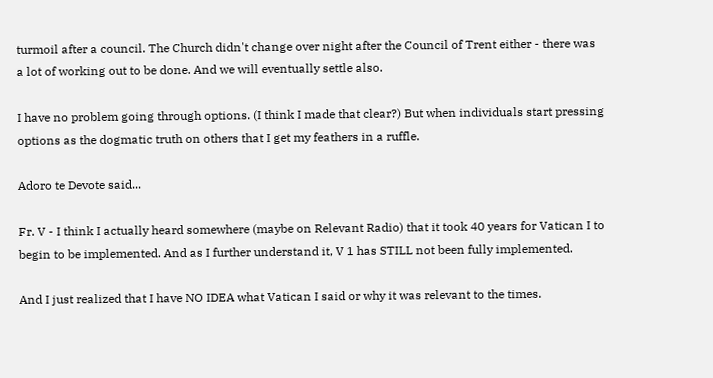turmoil after a council. The Church didn't change over night after the Council of Trent either - there was a lot of working out to be done. And we will eventually settle also.

I have no problem going through options. (I think I made that clear?) But when individuals start pressing options as the dogmatic truth on others that I get my feathers in a ruffle.

Adoro te Devote said...

Fr. V - I think I actually heard somewhere (maybe on Relevant Radio) that it took 40 years for Vatican I to begin to be implemented. And as I further understand it, V 1 has STILL not been fully implemented.

And I just realized that I have NO IDEA what Vatican I said or why it was relevant to the times.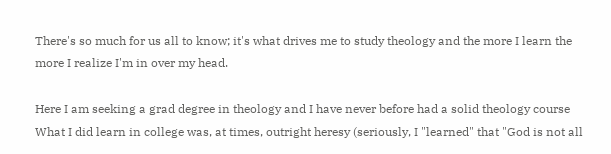There's so much for us all to know; it's what drives me to study theology and the more I learn the more I realize I'm in over my head.

Here I am seeking a grad degree in theology and I have never before had a solid theology course What I did learn in college was, at times, outright heresy (seriously, I "learned" that "God is not all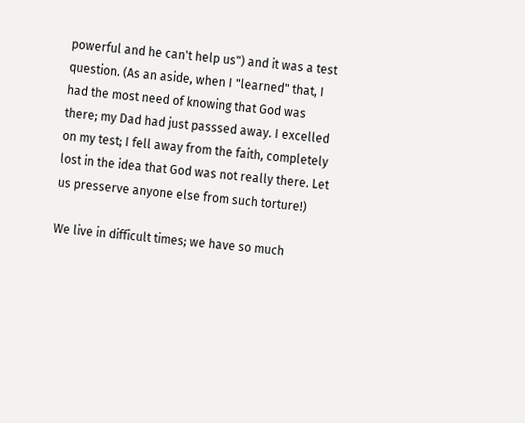powerful and he can't help us") and it was a test question. (As an aside, when I "learned" that, I had the most need of knowing that God was there; my Dad had just passsed away. I excelled on my test; I fell away from the faith, completely lost in the idea that God was not really there. Let us presserve anyone else from such torture!)

We live in difficult times; we have so much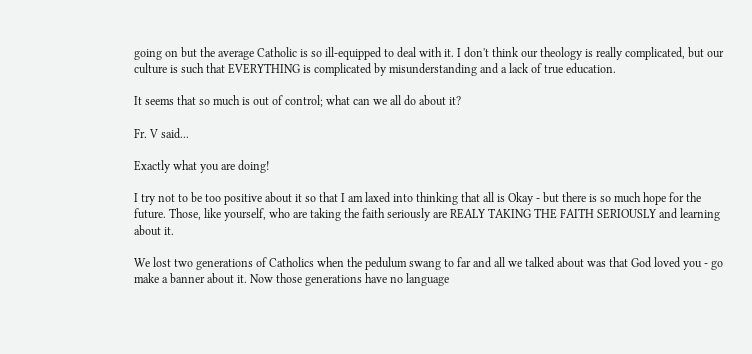going on but the average Catholic is so ill-equipped to deal with it. I don't think our theology is really complicated, but our culture is such that EVERYTHING is complicated by misunderstanding and a lack of true education.

It seems that so much is out of control; what can we all do about it?

Fr. V said...

Exactly what you are doing!

I try not to be too positive about it so that I am laxed into thinking that all is Okay - but there is so much hope for the future. Those, like yourself, who are taking the faith seriously are REALY TAKING THE FAITH SERIOUSLY and learning about it.

We lost two generations of Catholics when the pedulum swang to far and all we talked about was that God loved you - go make a banner about it. Now those generations have no language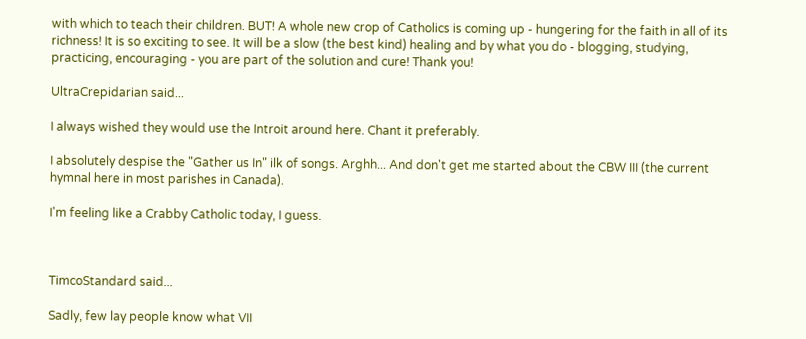with which to teach their children. BUT! A whole new crop of Catholics is coming up - hungering for the faith in all of its richness! It is so exciting to see. It will be a slow (the best kind) healing and by what you do - blogging, studying, practicing, encouraging - you are part of the solution and cure! Thank you!

UltraCrepidarian said...

I always wished they would use the Introit around here. Chant it preferably.

I absolutely despise the "Gather us In" ilk of songs. Arghh... And don't get me started about the CBW III (the current hymnal here in most parishes in Canada).

I'm feeling like a Crabby Catholic today, I guess.



TimcoStandard said...

Sadly, few lay people know what VII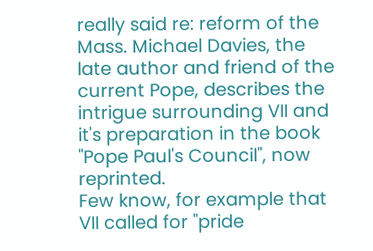really said re: reform of the Mass. Michael Davies, the late author and friend of the current Pope, describes the intrigue surrounding VII and it's preparation in the book "Pope Paul's Council", now reprinted.
Few know, for example that VII called for "pride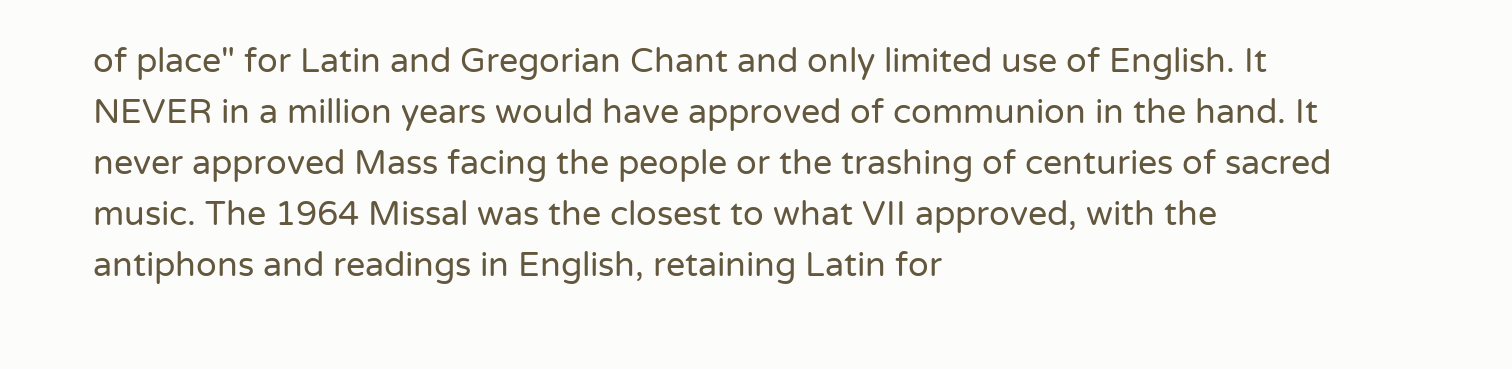of place" for Latin and Gregorian Chant and only limited use of English. It NEVER in a million years would have approved of communion in the hand. It never approved Mass facing the people or the trashing of centuries of sacred music. The 1964 Missal was the closest to what VII approved, with the antiphons and readings in English, retaining Latin for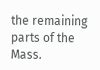the remaining parts of the Mass.